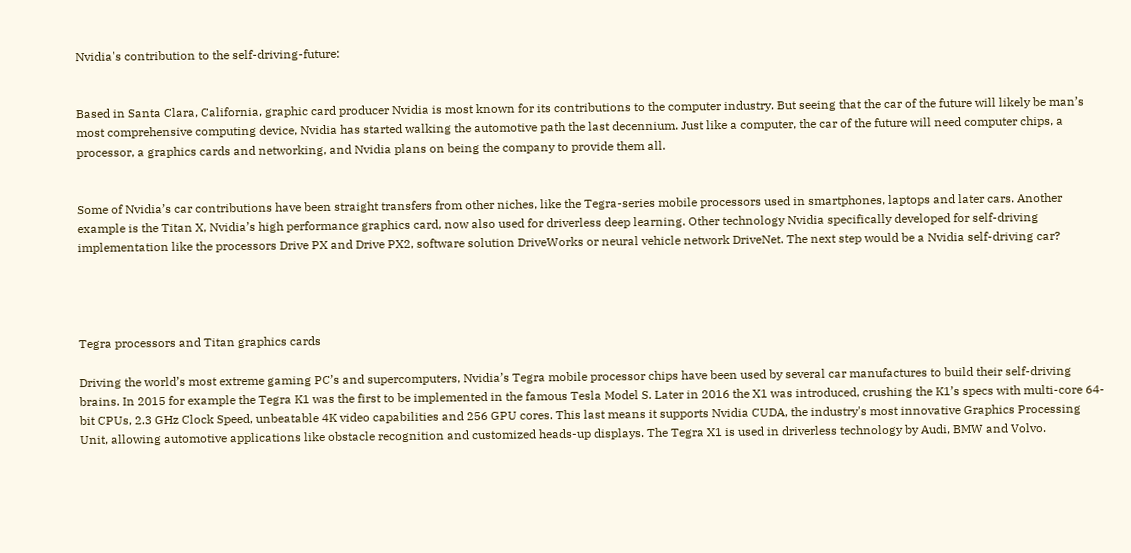Nvidia's contribution to the self-driving-future:


Based in Santa Clara, California, graphic card producer Nvidia is most known for its contributions to the computer industry. But seeing that the car of the future will likely be man’s most comprehensive computing device, Nvidia has started walking the automotive path the last decennium. Just like a computer, the car of the future will need computer chips, a processor, a graphics cards and networking, and Nvidia plans on being the company to provide them all.


Some of Nvidia’s car contributions have been straight transfers from other niches, like the Tegra-series mobile processors used in smartphones, laptops and later cars. Another example is the Titan X, Nvidia’s high performance graphics card, now also used for driverless deep learning. Other technology Nvidia specifically developed for self-driving implementation like the processors Drive PX and Drive PX2, software solution DriveWorks or neural vehicle network DriveNet. The next step would be a Nvidia self-driving car?




Tegra processors and Titan graphics cards

Driving the world’s most extreme gaming PC’s and supercomputers, Nvidia’s Tegra mobile processor chips have been used by several car manufactures to build their self-driving brains. In 2015 for example the Tegra K1 was the first to be implemented in the famous Tesla Model S. Later in 2016 the X1 was introduced, crushing the K1’s specs with multi-core 64-bit CPUs, 2.3 GHz Clock Speed, unbeatable 4K video capabilities and 256 GPU cores. This last means it supports Nvidia CUDA, the industry's most innovative Graphics Processing Unit, allowing automotive applications like obstacle recognition and customized heads-up displays. The Tegra X1 is used in driverless technology by Audi, BMW and Volvo.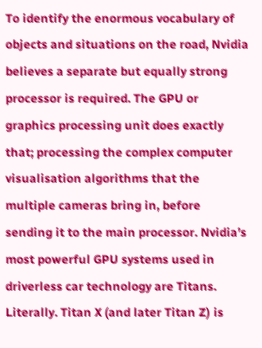To identify the enormous vocabulary of objects and situations on the road, Nvidia believes a separate but equally strong processor is required. The GPU or graphics processing unit does exactly that; processing the complex computer visualisation algorithms that the multiple cameras bring in, before sending it to the main processor. Nvidia’s most powerful GPU systems used in driverless car technology are Titans. Literally. Titan X (and later Titan Z) is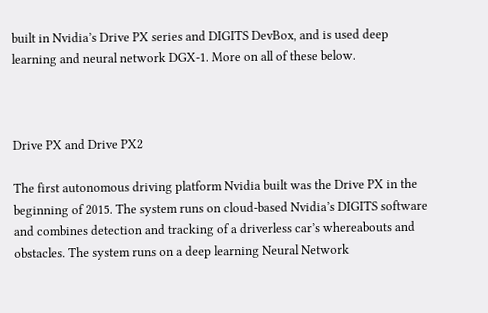built in Nvidia’s Drive PX series and DIGITS DevBox, and is used deep learning and neural network DGX-1. More on all of these below.



Drive PX and Drive PX2

The first autonomous driving platform Nvidia built was the Drive PX in the beginning of 2015. The system runs on cloud-based Nvidia’s DIGITS software and combines detection and tracking of a driverless car’s whereabouts and obstacles. The system runs on a deep learning Neural Network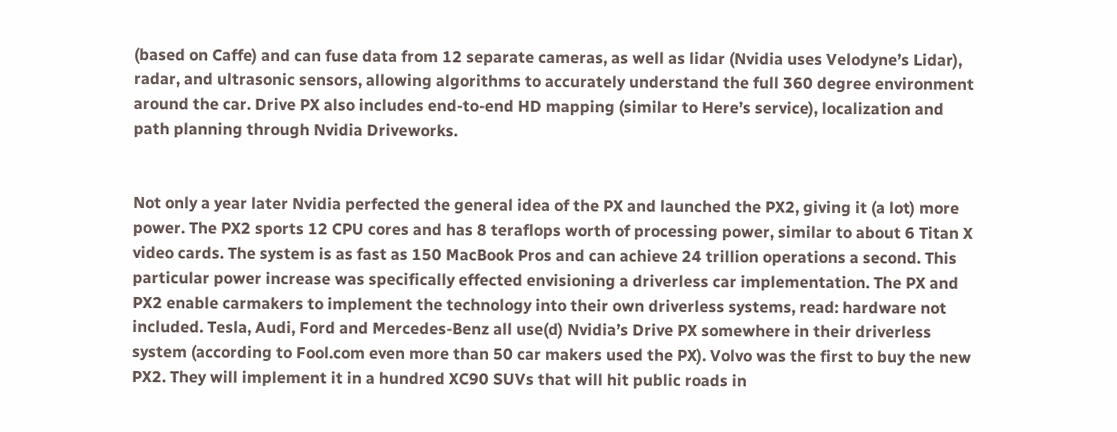(based on Caffe) and can fuse data from 12 separate cameras, as well as lidar (Nvidia uses Velodyne’s Lidar), radar, and ultrasonic sensors, allowing algorithms to accurately understand the full 360 degree environment around the car. Drive PX also includes end-to-end HD mapping (similar to Here’s service), localization and path planning through Nvidia Driveworks.


Not only a year later Nvidia perfected the general idea of the PX and launched the PX2, giving it (a lot) more power. The PX2 sports 12 CPU cores and has 8 teraflops worth of processing power, similar to about 6 Titan X video cards. The system is as fast as 150 MacBook Pros and can achieve 24 trillion operations a second. This particular power increase was specifically effected envisioning a driverless car implementation. The PX and PX2 enable carmakers to implement the technology into their own driverless systems, read: hardware not included. Tesla, Audi, Ford and Mercedes-Benz all use(d) Nvidia’s Drive PX somewhere in their driverless system (according to Fool.com even more than 50 car makers used the PX). Volvo was the first to buy the new PX2. They will implement it in a hundred XC90 SUVs that will hit public roads in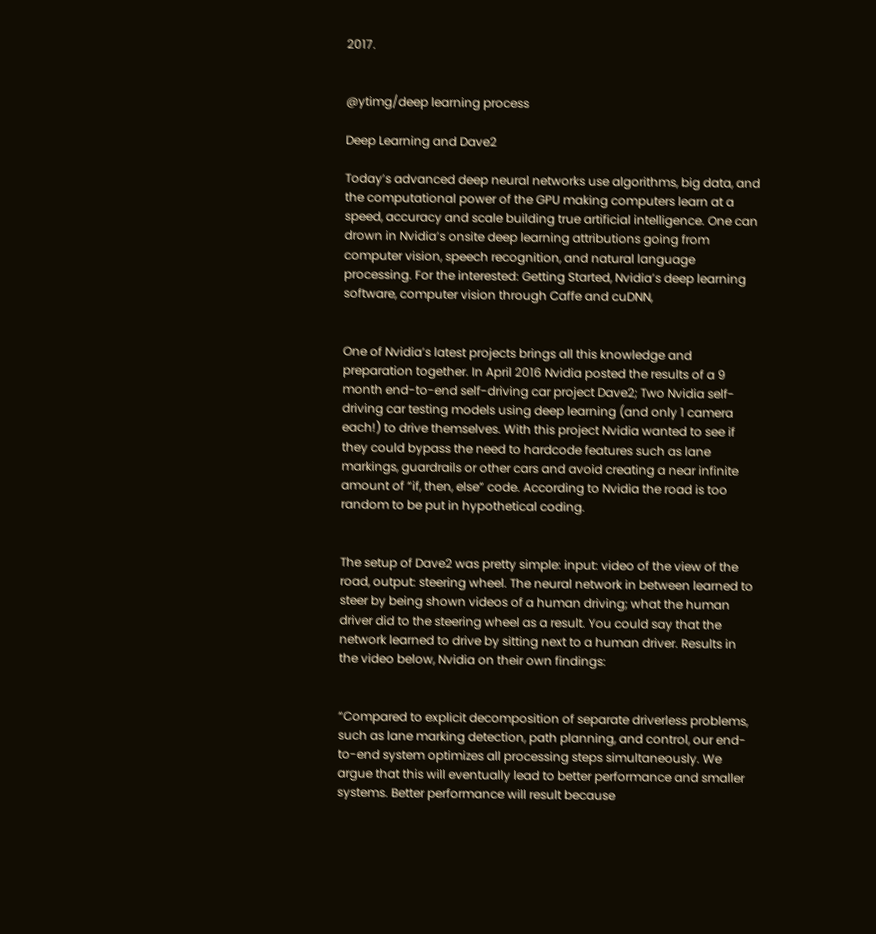2017.


@ytimg/deep learning process

Deep Learning and Dave2

Today’s advanced deep neural networks use algorithms, big data, and the computational power of the GPU making computers learn at a speed, accuracy and scale building true artificial intelligence. One can drown in Nvidia’s onsite deep learning attributions going from computer vision, speech recognition, and natural language processing. For the interested: Getting Started, Nvidia’s deep learning software, computer vision through Caffe and cuDNN,


One of Nvidia’s latest projects brings all this knowledge and preparation together. In April 2016 Nvidia posted the results of a 9 month end-to-end self-driving car project Dave2; Two Nvidia self-driving car testing models using deep learning (and only 1 camera each!) to drive themselves. With this project Nvidia wanted to see if they could bypass the need to hardcode features such as lane markings, guardrails or other cars and avoid creating a near infinite amount of “if, then, else” code. According to Nvidia the road is too random to be put in hypothetical coding.


The setup of Dave2 was pretty simple: input: video of the view of the road, output: steering wheel. The neural network in between learned to steer by being shown videos of a human driving; what the human driver did to the steering wheel as a result. You could say that the network learned to drive by sitting next to a human driver. Results in the video below, Nvidia on their own findings:


“Compared to explicit decomposition of separate driverless problems, such as lane marking detection, path planning, and control, our end-to-end system optimizes all processing steps simultaneously. We argue that this will eventually lead to better performance and smaller systems. Better performance will result because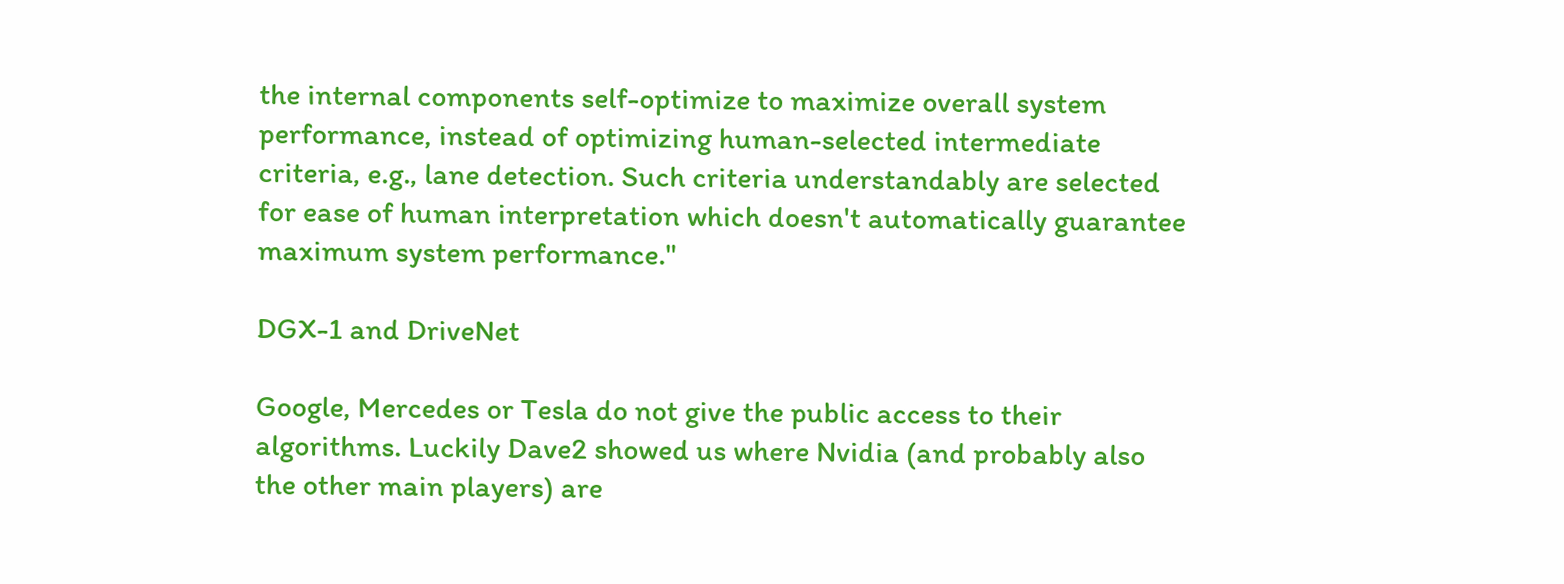the internal components self-optimize to maximize overall system performance, instead of optimizing human-selected intermediate criteria, e.g., lane detection. Such criteria understandably are selected for ease of human interpretation which doesn't automatically guarantee maximum system performance."

DGX-1 and DriveNet

Google, Mercedes or Tesla do not give the public access to their algorithms. Luckily Dave2 showed us where Nvidia (and probably also the other main players) are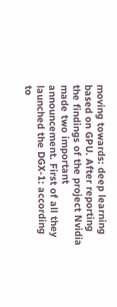moving towards: deep learning based on GPU. After reporting the findings of the project Nvidia made two important announcement. First of all they launched the DGX-1: according to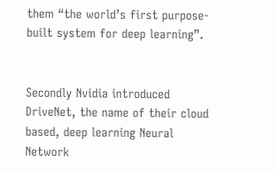them “the world’s first purpose-built system for deep learning”.


Secondly Nvidia introduced DriveNet, the name of their cloud based, deep learning Neural Network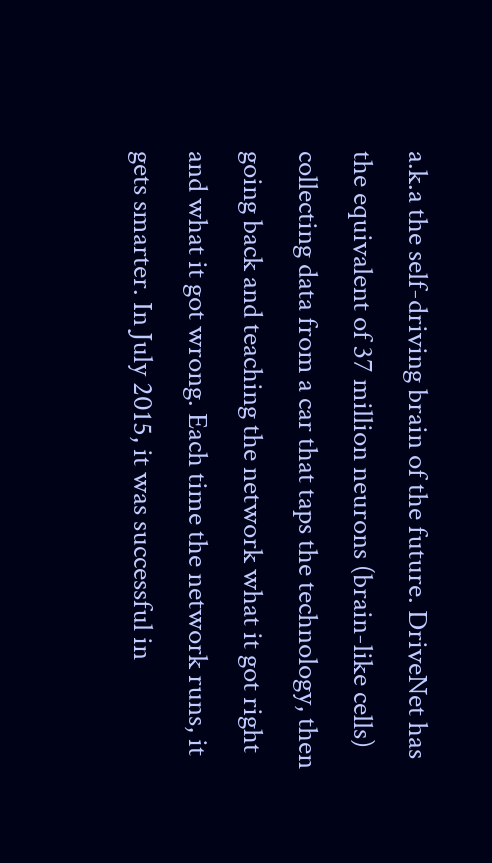a.k.a the self-driving brain of the future. DriveNet has the equivalent of 37 million neurons (brain-like cells) collecting data from a car that taps the technology, then going back and teaching the network what it got right and what it got wrong. Each time the network runs, it gets smarter. In July 2015, it was successful in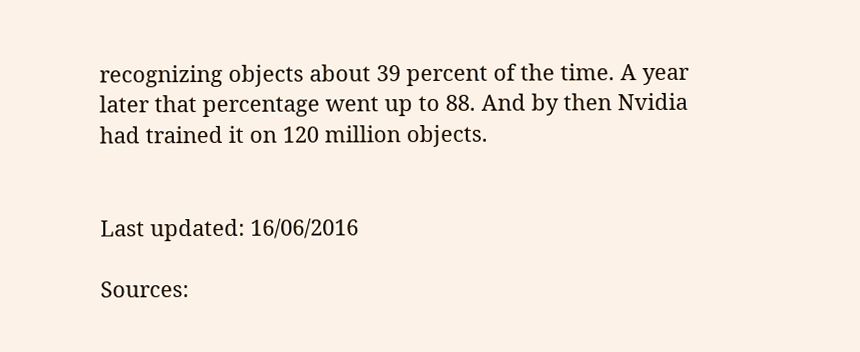recognizing objects about 39 percent of the time. A year later that percentage went up to 88. And by then Nvidia had trained it on 120 million objects.


Last updated: 16/06/2016

Sources: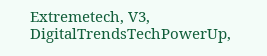Extremetech, V3, DigitalTrendsTechPowerUp,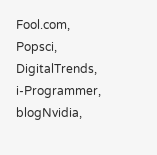Fool.com, Popsci, DigitalTrends, i-Programmer, blogNvidia,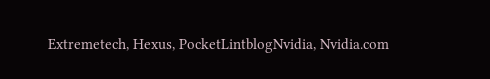Extremetech, Hexus, PocketLintblogNvidia, Nvidia.com